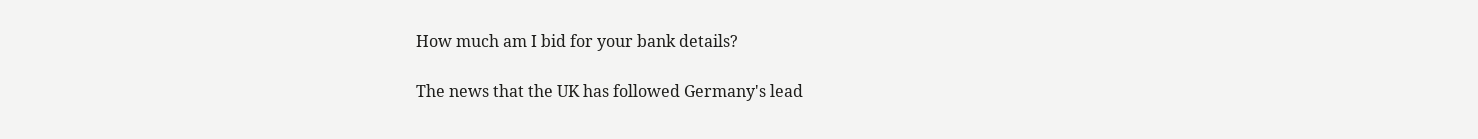How much am I bid for your bank details?

The news that the UK has followed Germany's lead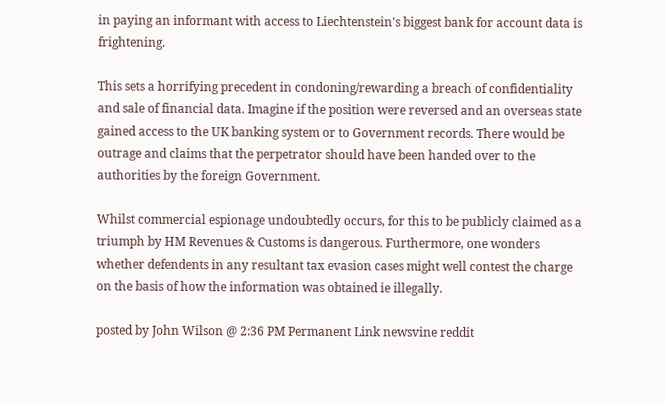in paying an informant with access to Liechtenstein's biggest bank for account data is frightening.

This sets a horrifying precedent in condoning/rewarding a breach of confidentiality and sale of financial data. Imagine if the position were reversed and an overseas state gained access to the UK banking system or to Government records. There would be outrage and claims that the perpetrator should have been handed over to the authorities by the foreign Government.

Whilst commercial espionage undoubtedly occurs, for this to be publicly claimed as a triumph by HM Revenues & Customs is dangerous. Furthermore, one wonders whether defendents in any resultant tax evasion cases might well contest the charge on the basis of how the information was obtained ie illegally.

posted by John Wilson @ 2:36 PM Permanent Link newsvine reddit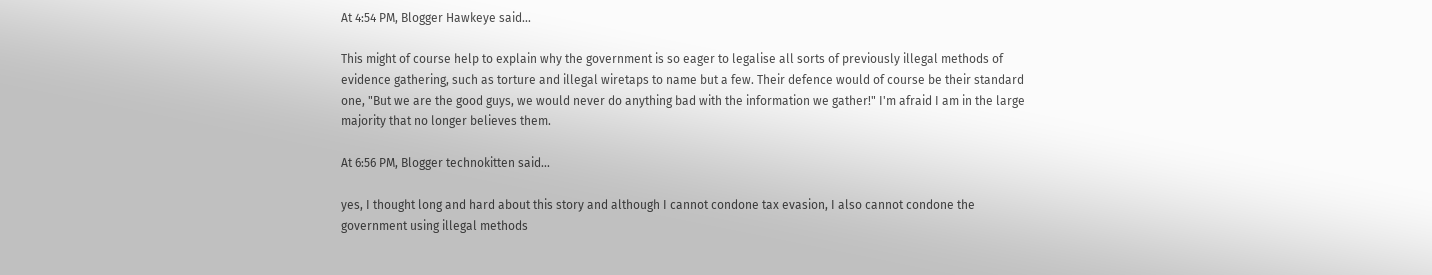At 4:54 PM, Blogger Hawkeye said...

This might of course help to explain why the government is so eager to legalise all sorts of previously illegal methods of evidence gathering, such as torture and illegal wiretaps to name but a few. Their defence would of course be their standard one, "But we are the good guys, we would never do anything bad with the information we gather!" I'm afraid I am in the large majority that no longer believes them.

At 6:56 PM, Blogger technokitten said...

yes, I thought long and hard about this story and although I cannot condone tax evasion, I also cannot condone the government using illegal methods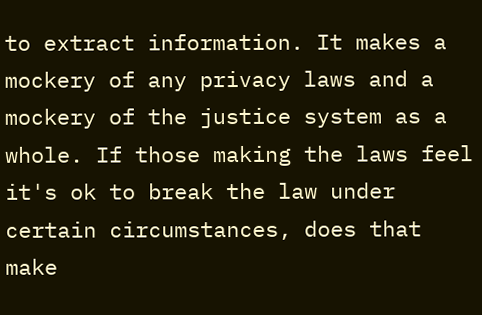to extract information. It makes a mockery of any privacy laws and a mockery of the justice system as a whole. If those making the laws feel it's ok to break the law under certain circumstances, does that make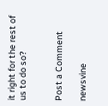it right for the rest of us to do so?


Post a Comment

newsvine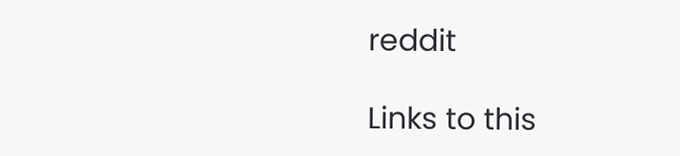reddit

Links to this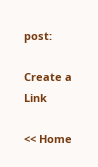post:

Create a Link

<< Home